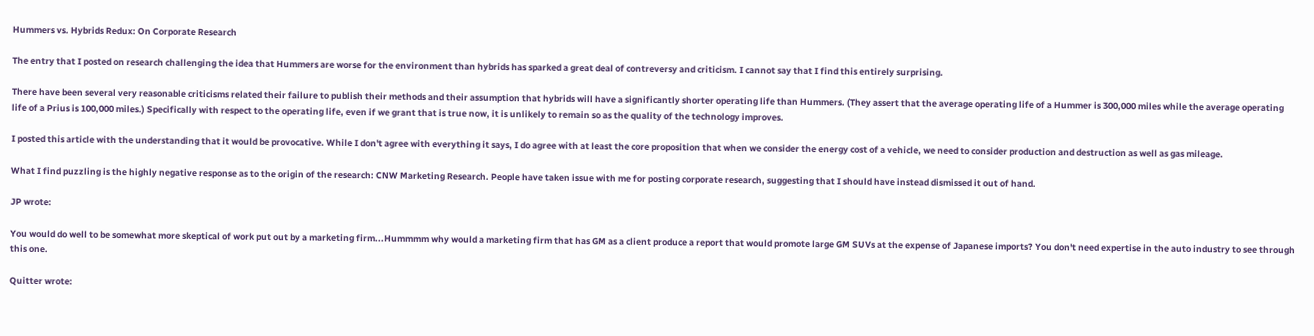Hummers vs. Hybrids Redux: On Corporate Research

The entry that I posted on research challenging the idea that Hummers are worse for the environment than hybrids has sparked a great deal of contreversy and criticism. I cannot say that I find this entirely surprising.

There have been several very reasonable criticisms related their failure to publish their methods and their assumption that hybrids will have a significantly shorter operating life than Hummers. (They assert that the average operating life of a Hummer is 300,000 miles while the average operating life of a Prius is 100,000 miles.) Specifically with respect to the operating life, even if we grant that is true now, it is unlikely to remain so as the quality of the technology improves.

I posted this article with the understanding that it would be provocative. While I don't agree with everything it says, I do agree with at least the core proposition that when we consider the energy cost of a vehicle, we need to consider production and destruction as well as gas mileage.

What I find puzzling is the highly negative response as to the origin of the research: CNW Marketing Research. People have taken issue with me for posting corporate research, suggesting that I should have instead dismissed it out of hand.

JP wrote:

You would do well to be somewhat more skeptical of work put out by a marketing firm...Hummmm why would a marketing firm that has GM as a client produce a report that would promote large GM SUVs at the expense of Japanese imports? You don't need expertise in the auto industry to see through this one.

Quitter wrote: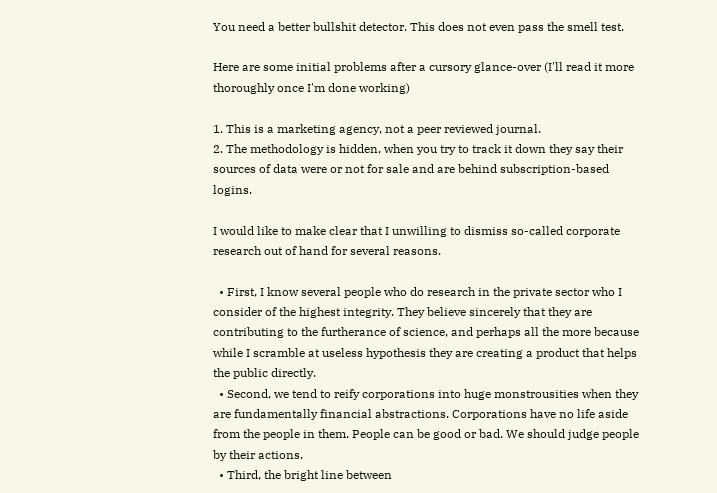You need a better bullshit detector. This does not even pass the smell test.

Here are some initial problems after a cursory glance-over (I'll read it more thoroughly once I'm done working)

1. This is a marketing agency, not a peer reviewed journal.
2. The methodology is hidden, when you try to track it down they say their sources of data were or not for sale and are behind subscription-based logins.

I would like to make clear that I unwilling to dismiss so-called corporate research out of hand for several reasons.

  • First, I know several people who do research in the private sector who I consider of the highest integrity. They believe sincerely that they are contributing to the furtherance of science, and perhaps all the more because while I scramble at useless hypothesis they are creating a product that helps the public directly.
  • Second, we tend to reify corporations into huge monstrousities when they are fundamentally financial abstractions. Corporations have no life aside from the people in them. People can be good or bad. We should judge people by their actions.
  • Third, the bright line between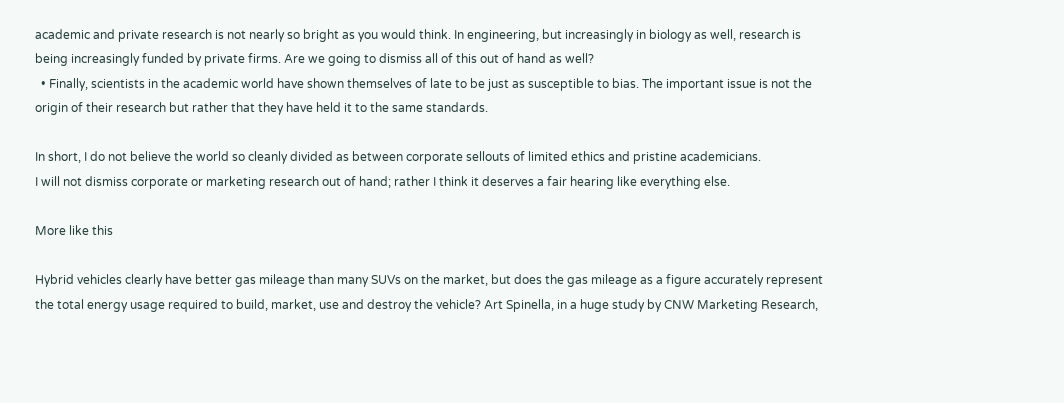academic and private research is not nearly so bright as you would think. In engineering, but increasingly in biology as well, research is being increasingly funded by private firms. Are we going to dismiss all of this out of hand as well?
  • Finally, scientists in the academic world have shown themselves of late to be just as susceptible to bias. The important issue is not the origin of their research but rather that they have held it to the same standards.

In short, I do not believe the world so cleanly divided as between corporate sellouts of limited ethics and pristine academicians.
I will not dismiss corporate or marketing research out of hand; rather I think it deserves a fair hearing like everything else.

More like this

Hybrid vehicles clearly have better gas mileage than many SUVs on the market, but does the gas mileage as a figure accurately represent the total energy usage required to build, market, use and destroy the vehicle? Art Spinella, in a huge study by CNW Marketing Research,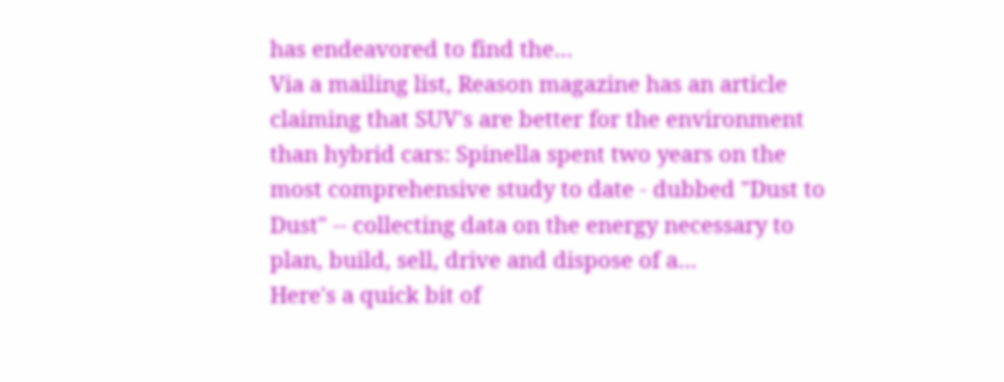has endeavored to find the…
Via a mailing list, Reason magazine has an article claiming that SUV's are better for the environment than hybrid cars: Spinella spent two years on the most comprehensive study to date - dubbed "Dust to Dust" -- collecting data on the energy necessary to plan, build, sell, drive and dispose of a…
Here's a quick bit of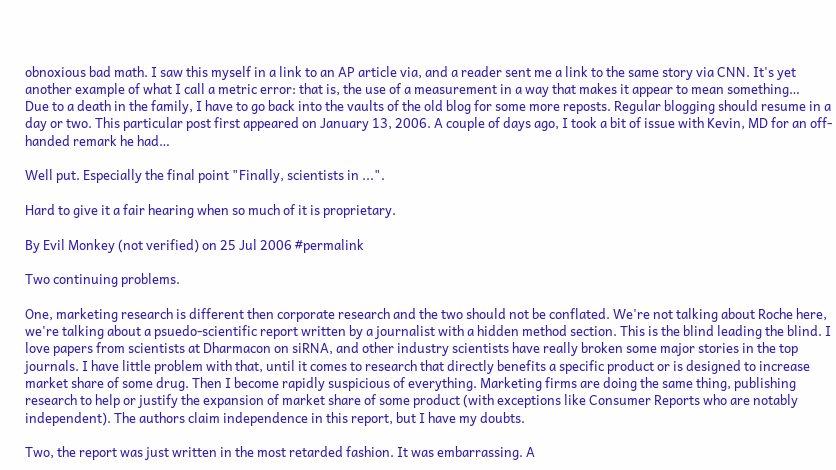obnoxious bad math. I saw this myself in a link to an AP article via, and a reader sent me a link to the same story via CNN. It's yet another example of what I call a metric error: that is, the use of a measurement in a way that makes it appear to mean something…
Due to a death in the family, I have to go back into the vaults of the old blog for some more reposts. Regular blogging should resume in a day or two. This particular post first appeared on January 13, 2006. A couple of days ago, I took a bit of issue with Kevin, MD for an off-handed remark he had…

Well put. Especially the final point "Finally, scientists in ...".

Hard to give it a fair hearing when so much of it is proprietary.

By Evil Monkey (not verified) on 25 Jul 2006 #permalink

Two continuing problems.

One, marketing research is different then corporate research and the two should not be conflated. We're not talking about Roche here, we're talking about a psuedo-scientific report written by a journalist with a hidden method section. This is the blind leading the blind. I love papers from scientists at Dharmacon on siRNA, and other industry scientists have really broken some major stories in the top journals. I have little problem with that, until it comes to research that directly benefits a specific product or is designed to increase market share of some drug. Then I become rapidly suspicious of everything. Marketing firms are doing the same thing, publishing research to help or justify the expansion of market share of some product (with exceptions like Consumer Reports who are notably independent). The authors claim independence in this report, but I have my doubts.

Two, the report was just written in the most retarded fashion. It was embarrassing. A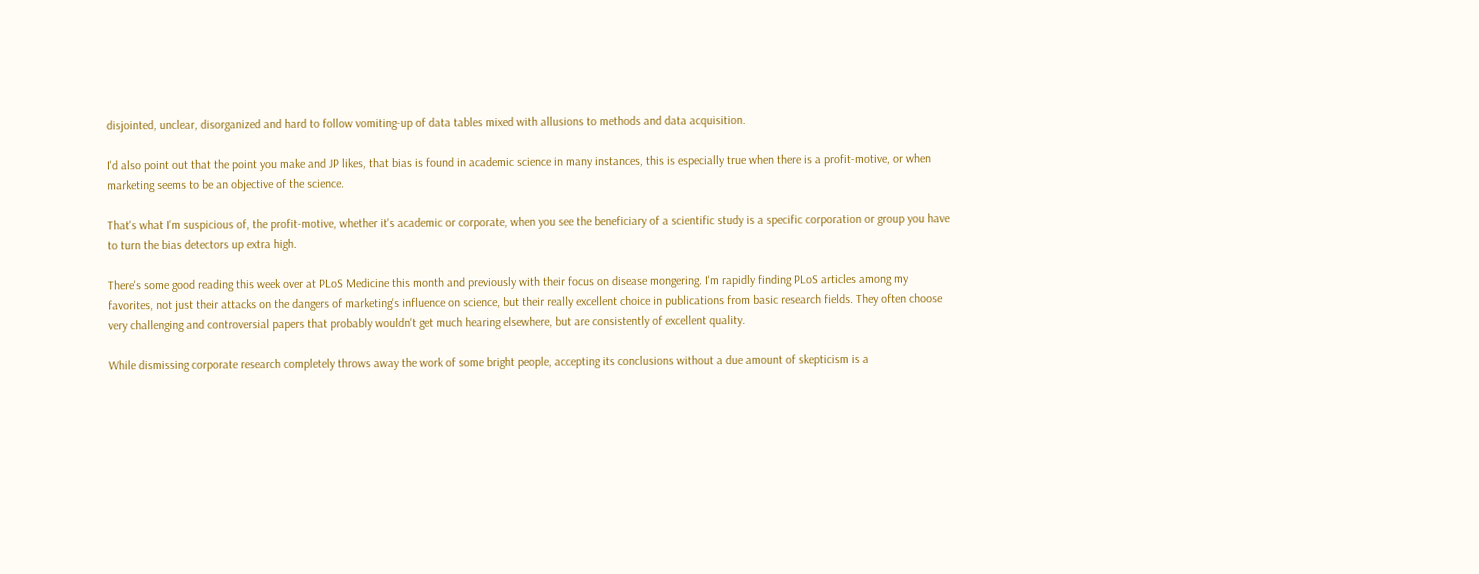disjointed, unclear, disorganized and hard to follow vomiting-up of data tables mixed with allusions to methods and data acquisition.

I'd also point out that the point you make and JP likes, that bias is found in academic science in many instances, this is especially true when there is a profit-motive, or when marketing seems to be an objective of the science.

That's what I'm suspicious of, the profit-motive, whether it's academic or corporate, when you see the beneficiary of a scientific study is a specific corporation or group you have to turn the bias detectors up extra high.

There's some good reading this week over at PLoS Medicine this month and previously with their focus on disease mongering. I'm rapidly finding PLoS articles among my favorites, not just their attacks on the dangers of marketing's influence on science, but their really excellent choice in publications from basic research fields. They often choose very challenging and controversial papers that probably wouldn't get much hearing elsewhere, but are consistently of excellent quality.

While dismissing corporate research completely throws away the work of some bright people, accepting its conclusions without a due amount of skepticism is a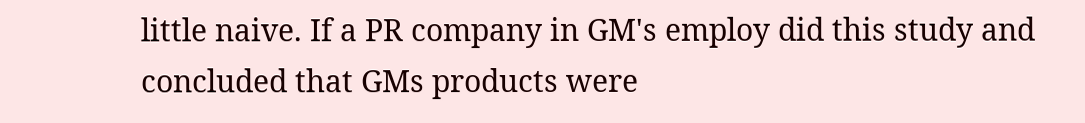little naive. If a PR company in GM's employ did this study and concluded that GMs products were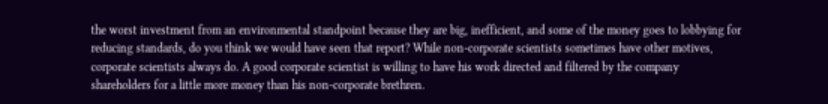the worst investment from an environmental standpoint because they are big, inefficient, and some of the money goes to lobbying for reducing standards, do you think we would have seen that report? While non-corporate scientists sometimes have other motives, corporate scientists always do. A good corporate scientist is willing to have his work directed and filtered by the company shareholders for a little more money than his non-corporate brethren.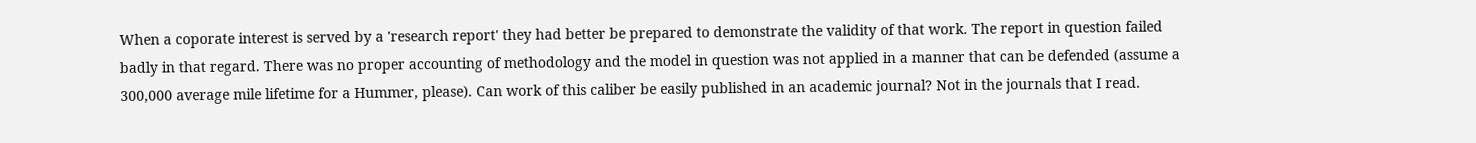When a coporate interest is served by a 'research report' they had better be prepared to demonstrate the validity of that work. The report in question failed badly in that regard. There was no proper accounting of methodology and the model in question was not applied in a manner that can be defended (assume a 300,000 average mile lifetime for a Hummer, please). Can work of this caliber be easily published in an academic journal? Not in the journals that I read.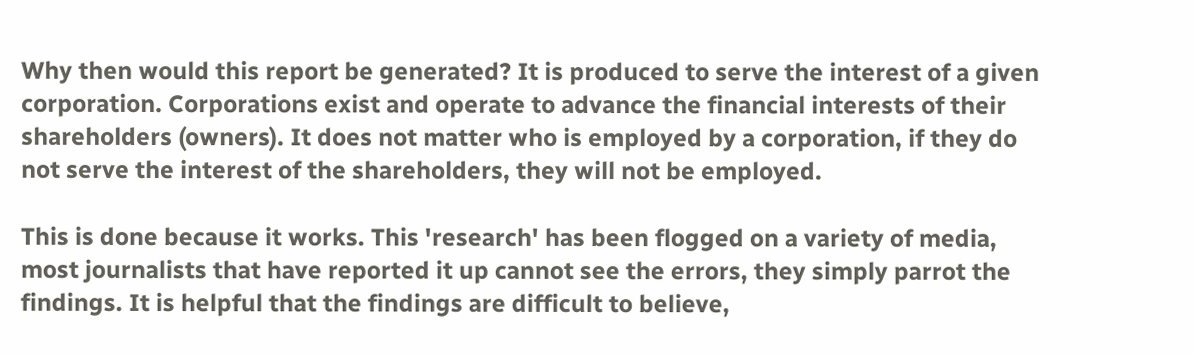Why then would this report be generated? It is produced to serve the interest of a given corporation. Corporations exist and operate to advance the financial interests of their shareholders (owners). It does not matter who is employed by a corporation, if they do not serve the interest of the shareholders, they will not be employed.

This is done because it works. This 'research' has been flogged on a variety of media, most journalists that have reported it up cannot see the errors, they simply parrot the findings. It is helpful that the findings are difficult to believe,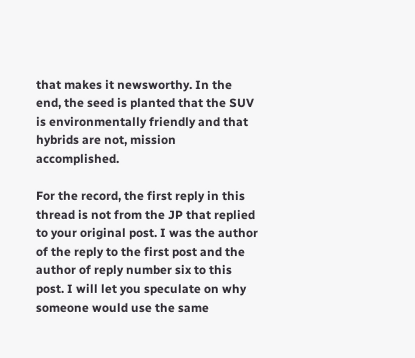that makes it newsworthy. In the end, the seed is planted that the SUV is environmentally friendly and that hybrids are not, mission accomplished.

For the record, the first reply in this thread is not from the JP that replied to your original post. I was the author of the reply to the first post and the author of reply number six to this post. I will let you speculate on why someone would use the same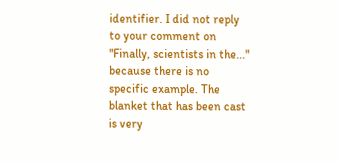identifier. I did not reply to your comment on "Finally, scientists in the..." because there is no specific example. The blanket that has been cast is very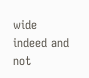wide indeed and not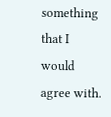something that I would agree with.